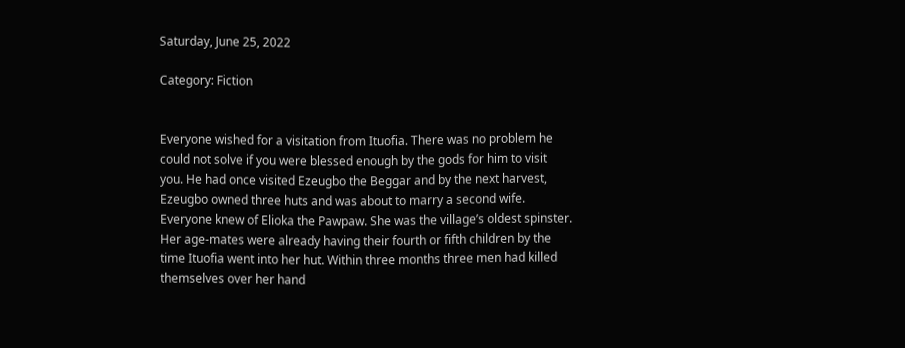Saturday, June 25, 2022

Category: Fiction


Everyone wished for a visitation from Ituofia. There was no problem he could not solve if you were blessed enough by the gods for him to visit you. He had once visited Ezeugbo the Beggar and by the next harvest, Ezeugbo owned three huts and was about to marry a second wife. Everyone knew of Elioka the Pawpaw. She was the village’s oldest spinster. Her age-mates were already having their fourth or fifth children by the time Ituofia went into her hut. Within three months three men had killed themselves over her hand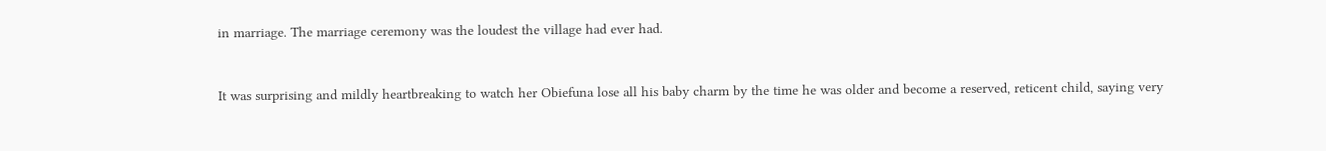in marriage. The marriage ceremony was the loudest the village had ever had.


It was surprising and mildly heartbreaking to watch her Obiefuna lose all his baby charm by the time he was older and become a reserved, reticent child, saying very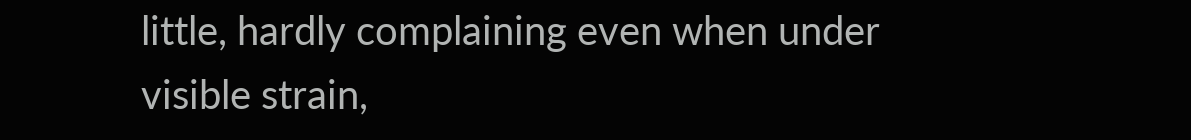little, hardly complaining even when under visible strain,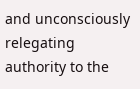and unconsciously relegating authority to the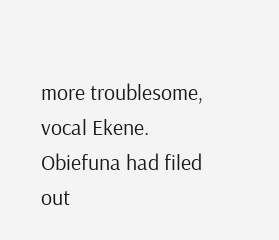more troublesome, vocal Ekene. Obiefuna had filed out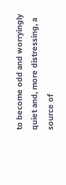to become odd and worryingly quiet and, more distressing, a source of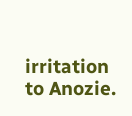irritation to Anozie.